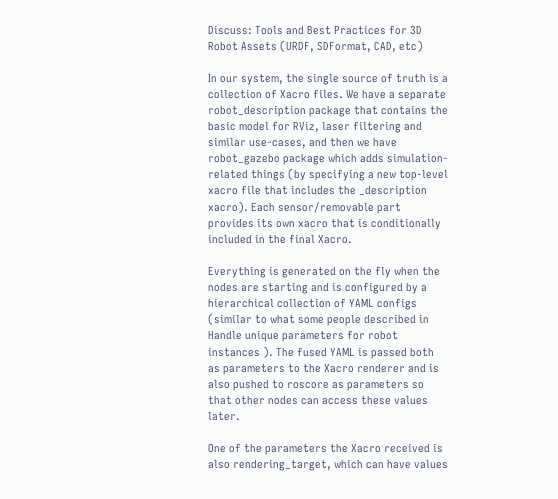Discuss: Tools and Best Practices for 3D Robot Assets (URDF, SDFormat, CAD, etc)

In our system, the single source of truth is a collection of Xacro files. We have a separate robot_description package that contains the basic model for RViz, laser filtering and similar use-cases, and then we have robot_gazebo package which adds simulation-related things (by specifying a new top-level xacro file that includes the _description xacro). Each sensor/removable part provides its own xacro that is conditionally included in the final Xacro.

Everything is generated on the fly when the nodes are starting and is configured by a hierarchical collection of YAML configs (similar to what some people described in Handle unique parameters for robot instances ). The fused YAML is passed both as parameters to the Xacro renderer and is also pushed to roscore as parameters so that other nodes can access these values later.

One of the parameters the Xacro received is also rendering_target, which can have values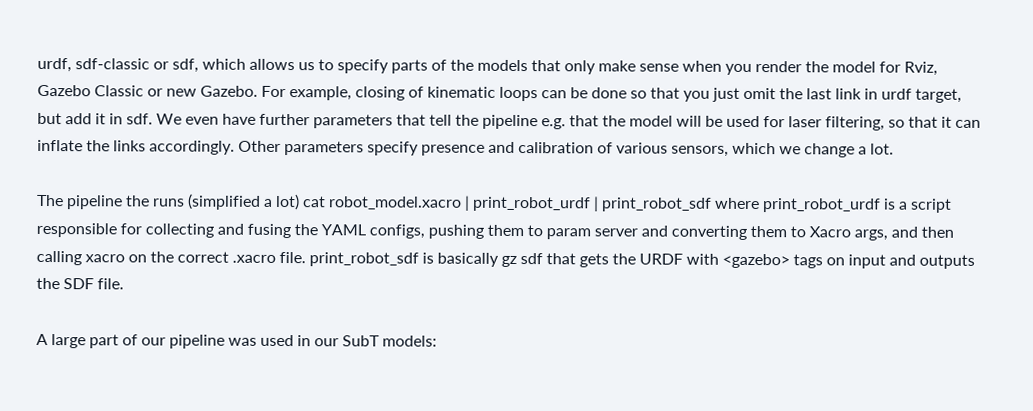urdf, sdf-classic or sdf, which allows us to specify parts of the models that only make sense when you render the model for Rviz, Gazebo Classic or new Gazebo. For example, closing of kinematic loops can be done so that you just omit the last link in urdf target, but add it in sdf. We even have further parameters that tell the pipeline e.g. that the model will be used for laser filtering, so that it can inflate the links accordingly. Other parameters specify presence and calibration of various sensors, which we change a lot.

The pipeline the runs (simplified a lot) cat robot_model.xacro | print_robot_urdf | print_robot_sdf where print_robot_urdf is a script responsible for collecting and fusing the YAML configs, pushing them to param server and converting them to Xacro args, and then calling xacro on the correct .xacro file. print_robot_sdf is basically gz sdf that gets the URDF with <gazebo> tags on input and outputs the SDF file.

A large part of our pipeline was used in our SubT models: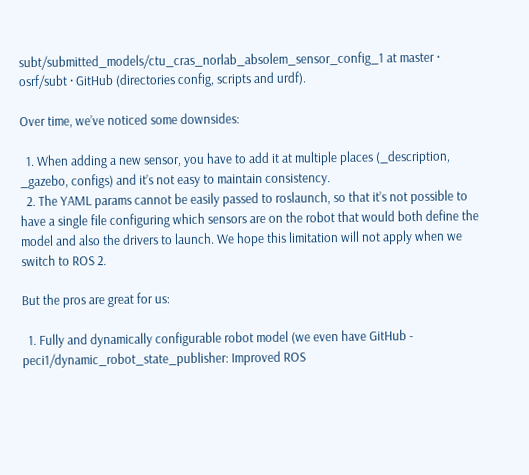subt/submitted_models/ctu_cras_norlab_absolem_sensor_config_1 at master · osrf/subt · GitHub (directories config, scripts and urdf).

Over time, we’ve noticed some downsides:

  1. When adding a new sensor, you have to add it at multiple places (_description, _gazebo, configs) and it’s not easy to maintain consistency.
  2. The YAML params cannot be easily passed to roslaunch, so that it’s not possible to have a single file configuring which sensors are on the robot that would both define the model and also the drivers to launch. We hope this limitation will not apply when we switch to ROS 2.

But the pros are great for us:

  1. Fully and dynamically configurable robot model (we even have GitHub - peci1/dynamic_robot_state_publisher: Improved ROS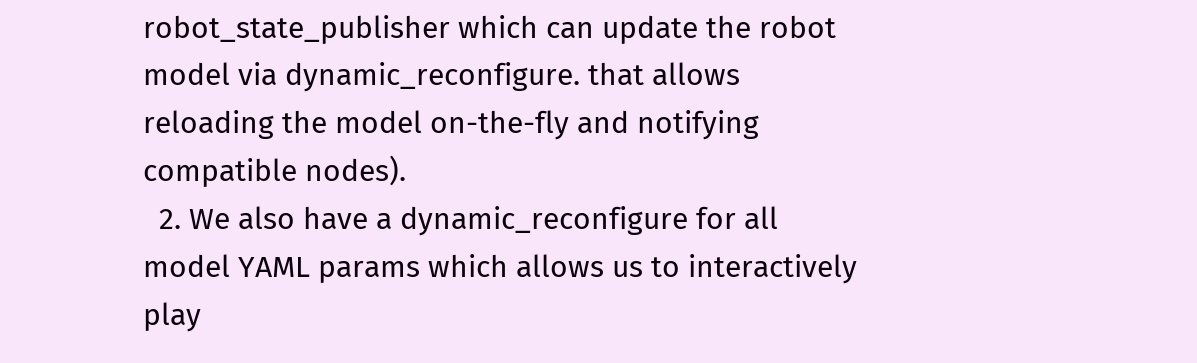robot_state_publisher which can update the robot model via dynamic_reconfigure. that allows reloading the model on-the-fly and notifying compatible nodes).
  2. We also have a dynamic_reconfigure for all model YAML params which allows us to interactively play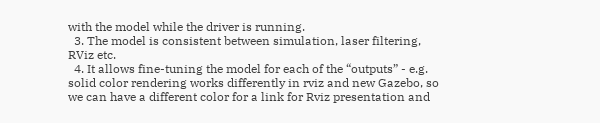with the model while the driver is running.
  3. The model is consistent between simulation, laser filtering, RViz etc.
  4. It allows fine-tuning the model for each of the “outputs” - e.g. solid color rendering works differently in rviz and new Gazebo, so we can have a different color for a link for Rviz presentation and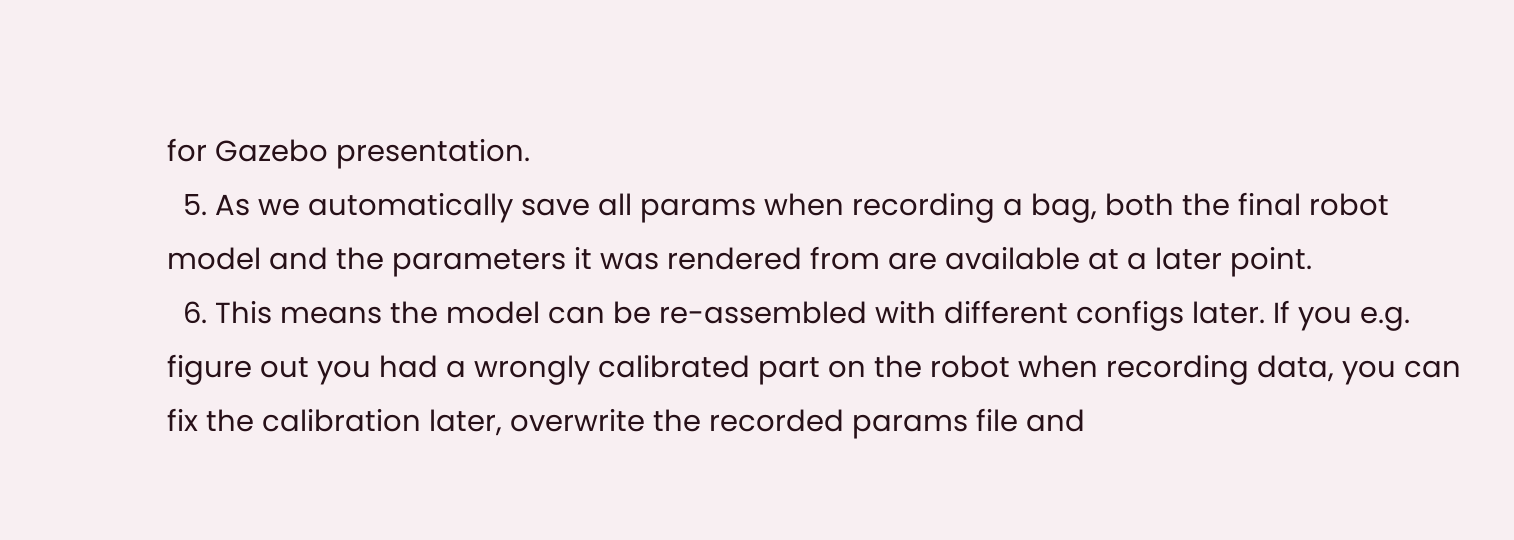for Gazebo presentation.
  5. As we automatically save all params when recording a bag, both the final robot model and the parameters it was rendered from are available at a later point.
  6. This means the model can be re-assembled with different configs later. If you e.g. figure out you had a wrongly calibrated part on the robot when recording data, you can fix the calibration later, overwrite the recorded params file and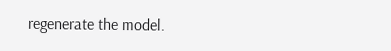regenerate the model.